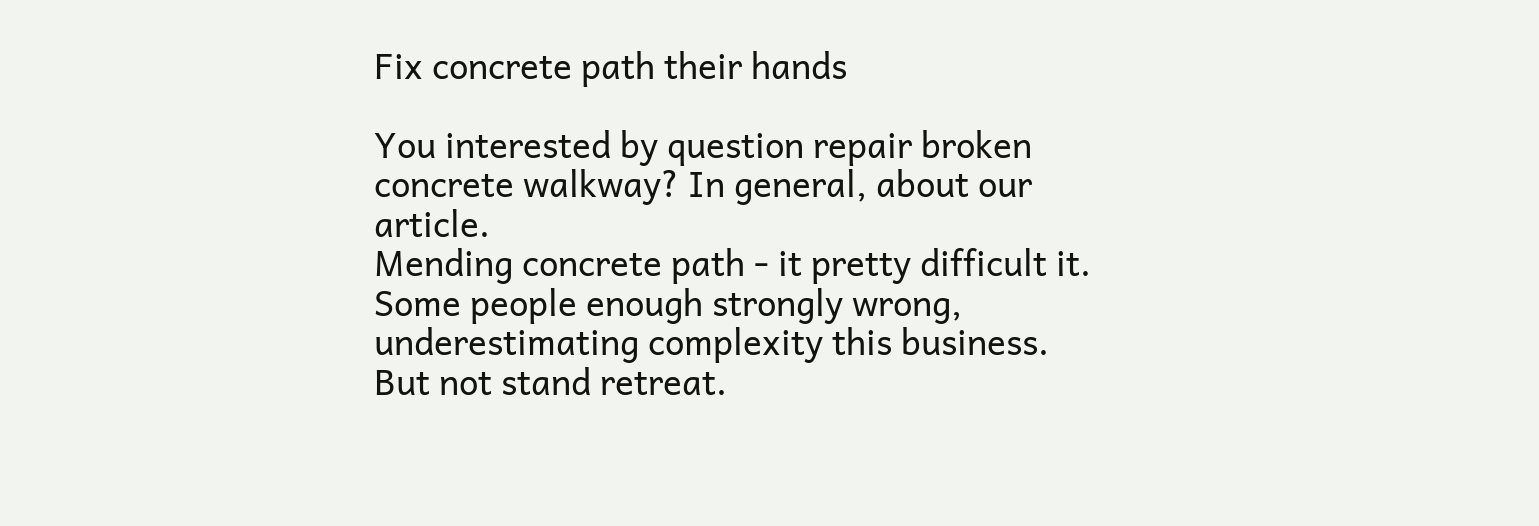Fix concrete path their hands

You interested by question repair broken concrete walkway? In general, about our article.
Mending concrete path - it pretty difficult it. Some people enough strongly wrong, underestimating complexity this business. But not stand retreat.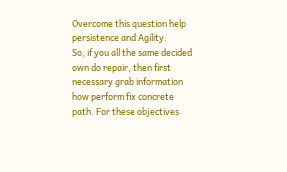Overcome this question help persistence and Agility.
So, if you all the same decided own do repair, then first necessary grab information how perform fix concrete path. For these objectives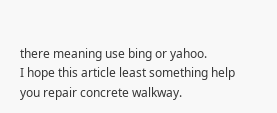there meaning use bing or yahoo.
I hope this article least something help you repair concrete walkway.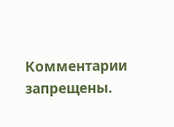Комментарии запрещены.